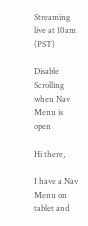Streaming live at 10am (PST)

Disable Scrolling when Nav Menu is open

Hi there,

I have a Nav Menu on tablet and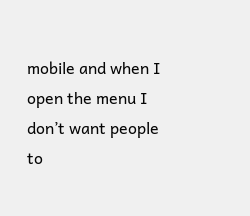mobile and when I open the menu I don’t want people to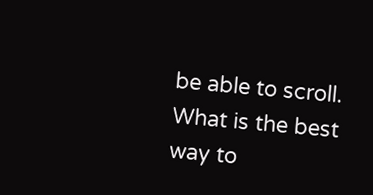be able to scroll. What is the best way to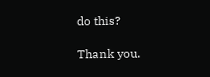do this?

Thank you.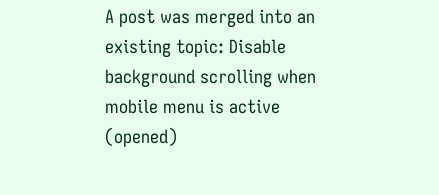A post was merged into an existing topic: Disable background scrolling when mobile menu is active (opened)